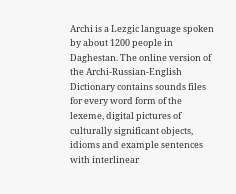Archi is a Lezgic language spoken by about 1200 people in Daghestan. The online version of the Archi-Russian-English Dictionary contains sounds files for every word form of the lexeme, digital pictures of culturally significant objects, idioms and example sentences with interlinear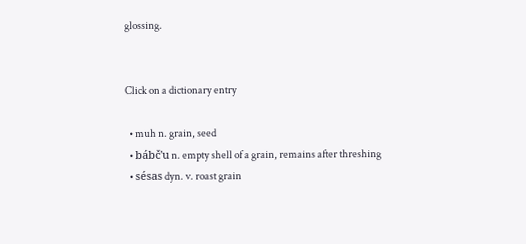glossing.


Click on a dictionary entry

  • muh n. grain, seed
  • bábč'u n. empty shell of a grain, remains after threshing
  • sésas dyn. v. roast grain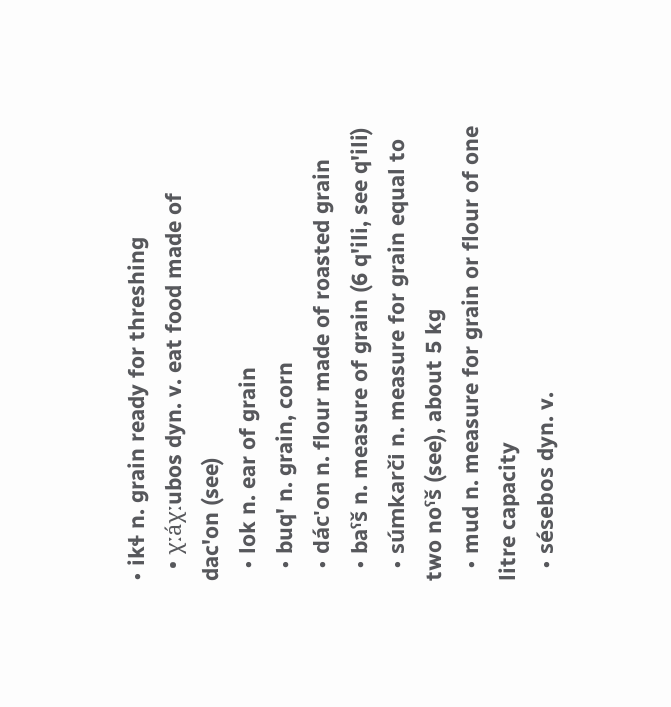• ikɬ n. grain ready for threshing
  • χːáχːubos dyn. v. eat food made of dac'on (see)
  • lok n. ear of grain
  • buq' n. grain, corn
  • dác'on n. flour made of roasted grain
  • baˤš n. measure of grain (6 q'ili, see q'ili)
  • súmkarči n. measure for grain equal to two noˤš (see), about 5 kg
  • mud n. measure for grain or flour of one litre capacity
  • sésebos dyn. v.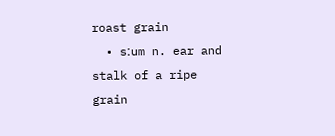roast grain
  • sːum n. ear and stalk of a ripe grain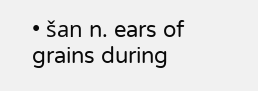• šan n. ears of grains during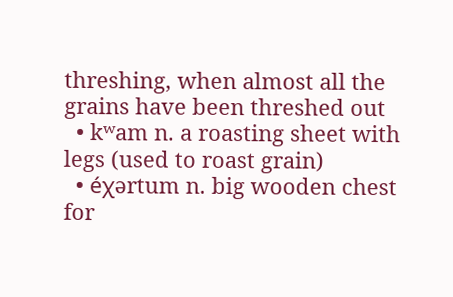threshing, when almost all the grains have been threshed out
  • kʷam n. a roasting sheet with legs (used to roast grain)
  • éχərtum n. big wooden chest for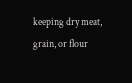keeping dry meat, grain, or flour